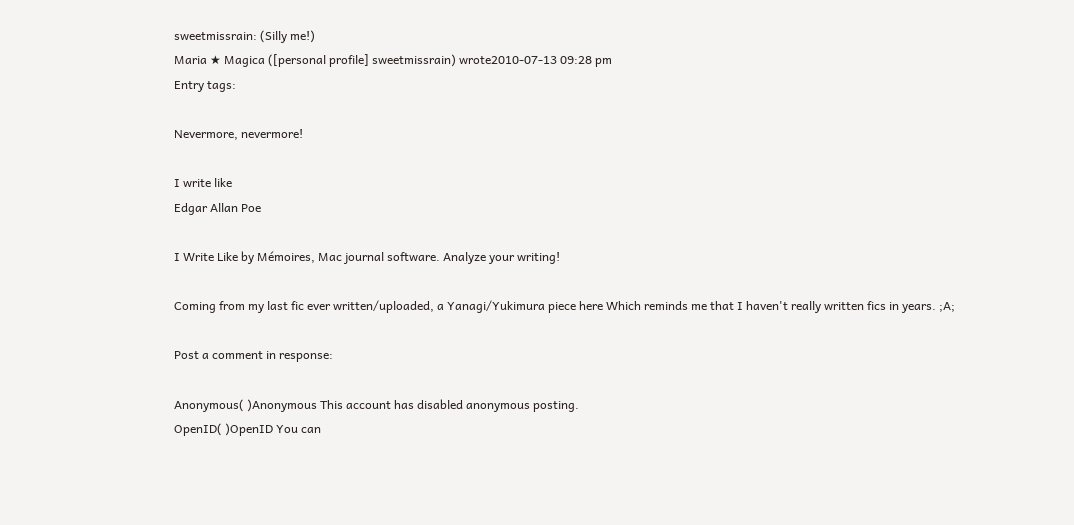sweetmissrain: (Silly me!)
Maria ★ Magica ([personal profile] sweetmissrain) wrote2010-07-13 09:28 pm
Entry tags:

Nevermore, nevermore!

I write like
Edgar Allan Poe

I Write Like by Mémoires, Mac journal software. Analyze your writing!

Coming from my last fic ever written/uploaded, a Yanagi/Yukimura piece here Which reminds me that I haven't really written fics in years. ;A;

Post a comment in response:

Anonymous( )Anonymous This account has disabled anonymous posting.
OpenID( )OpenID You can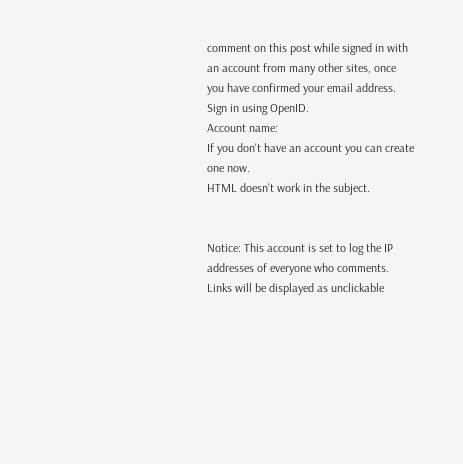comment on this post while signed in with an account from many other sites, once you have confirmed your email address. Sign in using OpenID.
Account name:
If you don't have an account you can create one now.
HTML doesn't work in the subject.


Notice: This account is set to log the IP addresses of everyone who comments.
Links will be displayed as unclickable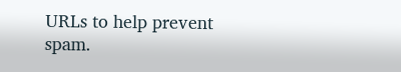URLs to help prevent spam.